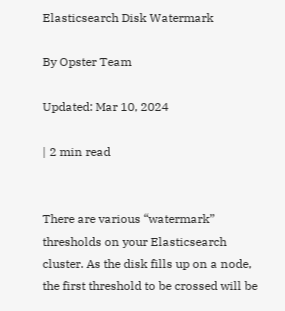Elasticsearch Disk Watermark

By Opster Team

Updated: Mar 10, 2024

| 2 min read


There are various “watermark” thresholds on your Elasticsearch cluster. As the disk fills up on a node, the first threshold to be crossed will be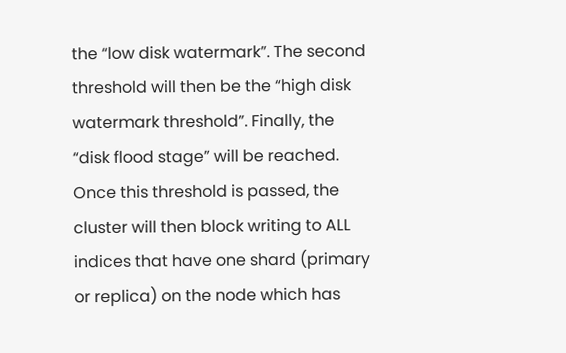the “low disk watermark”. The second threshold will then be the “high disk watermark threshold”. Finally, the “disk flood stage” will be reached. Once this threshold is passed, the cluster will then block writing to ALL indices that have one shard (primary or replica) on the node which has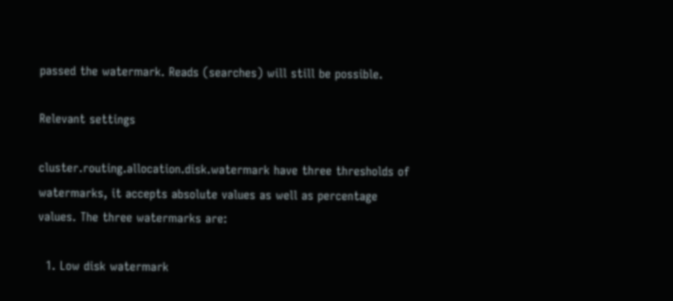passed the watermark. Reads (searches) will still be possible.

Relevant settings

cluster.routing.allocation.disk.watermark have three thresholds of watermarks, it accepts absolute values as well as percentage values. The three watermarks are:

  1. Low disk watermark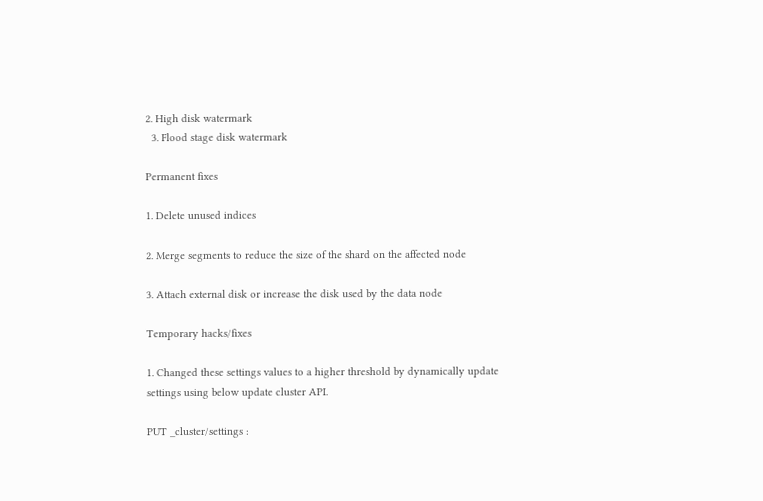2. High disk watermark
  3. Flood stage disk watermark

Permanent fixes

1. Delete unused indices

2. Merge segments to reduce the size of the shard on the affected node

3. Attach external disk or increase the disk used by the data node

Temporary hacks/fixes

1. Changed these settings values to a higher threshold by dynamically update settings using below update cluster API.

PUT _cluster/settings :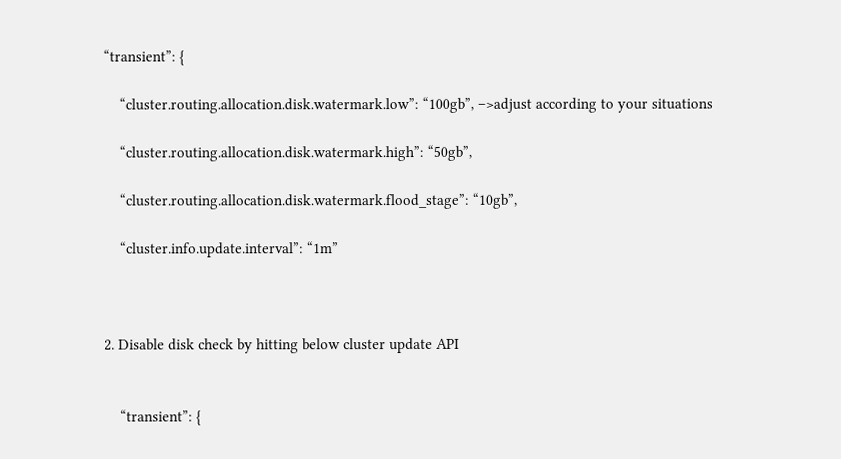“transient”: {

    “cluster.routing.allocation.disk.watermark.low”: “100gb”, –>adjust according to your situations

    “cluster.routing.allocation.disk.watermark.high”: “50gb”,

    “cluster.routing.allocation.disk.watermark.flood_stage”: “10gb”,

    “cluster.info.update.interval”: “1m”



2. Disable disk check by hitting below cluster update API


    “transient”: {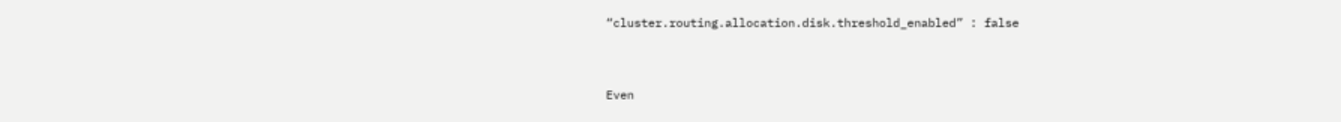“cluster.routing.allocation.disk.threshold_enabled” : false



Even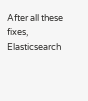After all these fixes, Elasticsearch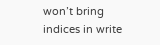won’t bring indices in write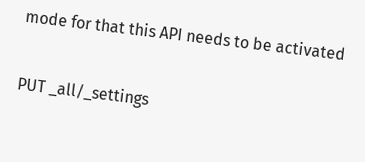mode for that this API needs to be activated

PUT _all/_settings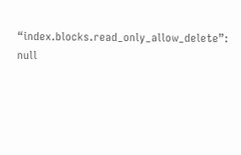“index.blocks.read_only_allow_delete”: null